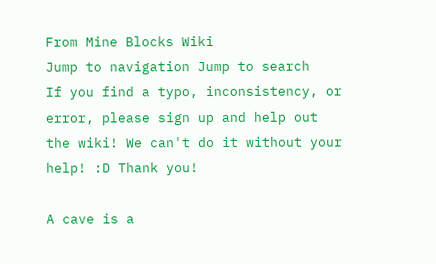From Mine Blocks Wiki
Jump to navigation Jump to search
If you find a typo, inconsistency, or error, please sign up and help out the wiki! We can't do it without your help! :D Thank you!

A cave is a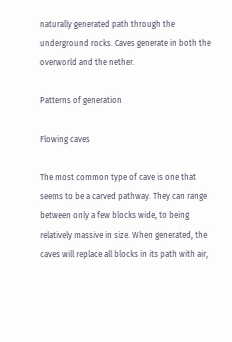naturally generated path through the underground rocks. Caves generate in both the overworld and the nether.

Patterns of generation

Flowing caves

The most common type of cave is one that seems to be a carved pathway. They can range between only a few blocks wide, to being relatively massive in size. When generated, the caves will replace all blocks in its path with air,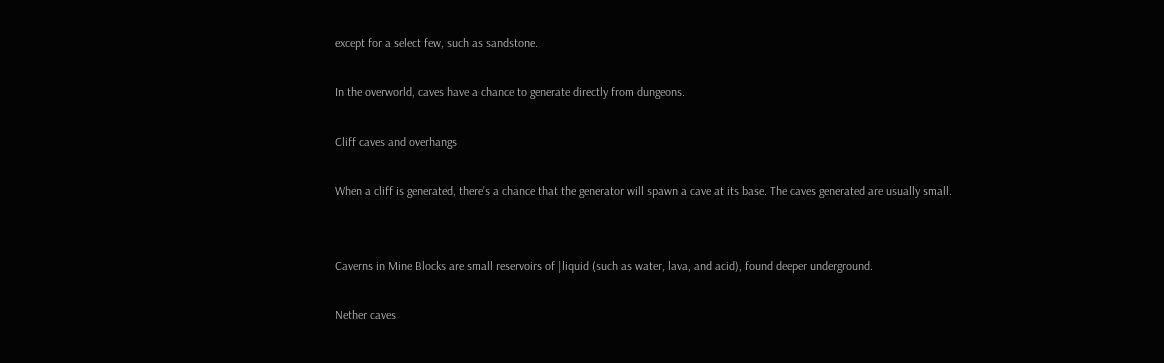except for a select few, such as sandstone.

In the overworld, caves have a chance to generate directly from dungeons.

Cliff caves and overhangs

When a cliff is generated, there's a chance that the generator will spawn a cave at its base. The caves generated are usually small.


Caverns in Mine Blocks are small reservoirs of |liquid (such as water, lava, and acid), found deeper underground.

Nether caves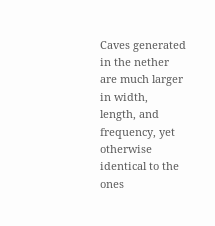Caves generated in the nether are much larger in width, length, and frequency, yet otherwise identical to the ones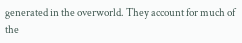generated in the overworld. They account for much of the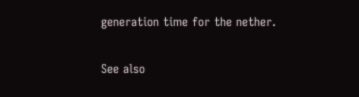generation time for the nether.

See also